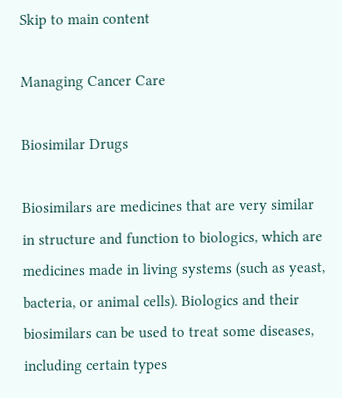Skip to main content

Managing Cancer Care

Biosimilar Drugs

Biosimilars are medicines that are very similar in structure and function to biologics, which are medicines made in living systems (such as yeast, bacteria, or animal cells). Biologics and their biosimilars can be used to treat some diseases, including certain types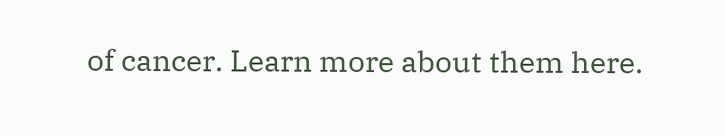of cancer. Learn more about them here.